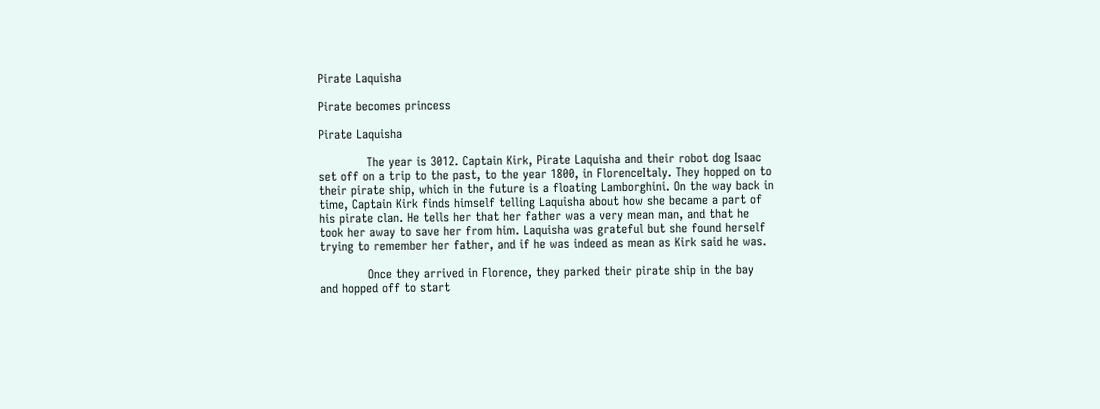Pirate Laquisha

Pirate becomes princess

Pirate Laquisha

            The year is 3012. Captain Kirk, Pirate Laquisha and their robot dog Isaac set off on a trip to the past, to the year 1800, in FlorenceItaly. They hopped on to their pirate ship, which in the future is a floating Lamborghini. On the way back in time, Captain Kirk finds himself telling Laquisha about how she became a part of his pirate clan. He tells her that her father was a very mean man, and that he took her away to save her from him. Laquisha was grateful but she found herself trying to remember her father, and if he was indeed as mean as Kirk said he was.

            Once they arrived in Florence, they parked their pirate ship in the bay and hopped off to start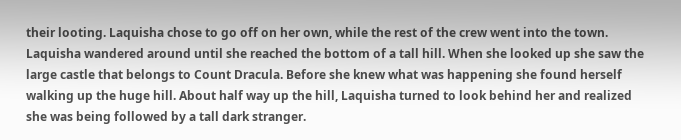their looting. Laquisha chose to go off on her own, while the rest of the crew went into the town. Laquisha wandered around until she reached the bottom of a tall hill. When she looked up she saw the large castle that belongs to Count Dracula. Before she knew what was happening she found herself walking up the huge hill. About half way up the hill, Laquisha turned to look behind her and realized she was being followed by a tall dark stranger.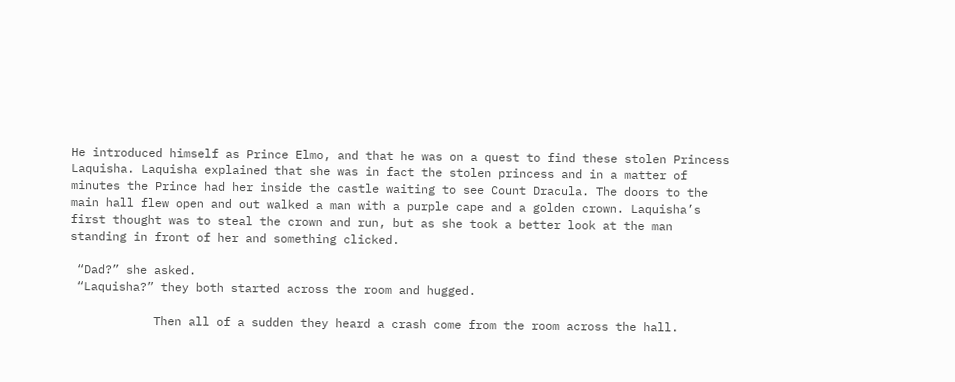He introduced himself as Prince Elmo, and that he was on a quest to find these stolen Princess Laquisha. Laquisha explained that she was in fact the stolen princess and in a matter of minutes the Prince had her inside the castle waiting to see Count Dracula. The doors to the main hall flew open and out walked a man with a purple cape and a golden crown. Laquisha’s first thought was to steal the crown and run, but as she took a better look at the man standing in front of her and something clicked.

 “Dad?” she asked.
 “Laquisha?” they both started across the room and hugged.

            Then all of a sudden they heard a crash come from the room across the hall.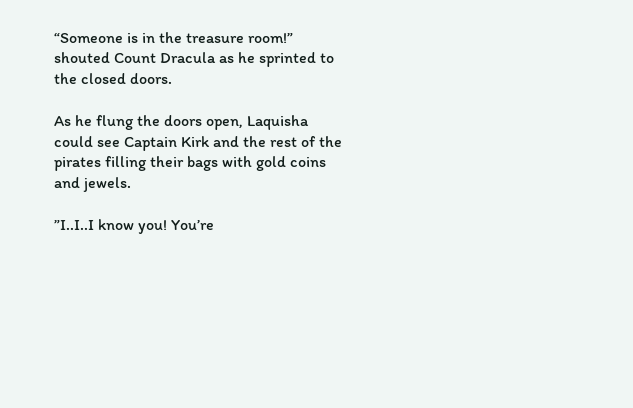“Someone is in the treasure room!” shouted Count Dracula as he sprinted to the closed doors.

As he flung the doors open, Laquisha could see Captain Kirk and the rest of the pirates filling their bags with gold coins and jewels.

”I..I..I know you! You’re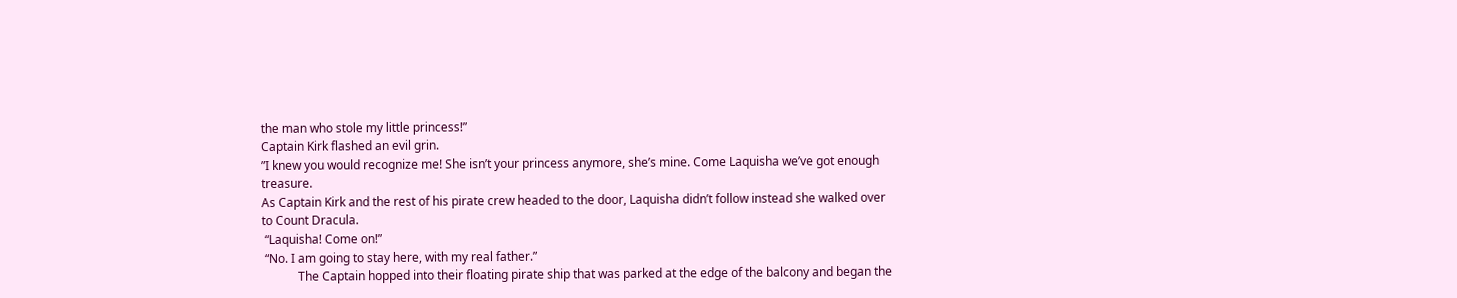the man who stole my little princess!”
Captain Kirk flashed an evil grin.
”I knew you would recognize me! She isn’t your princess anymore, she’s mine. Come Laquisha we’ve got enough treasure.
As Captain Kirk and the rest of his pirate crew headed to the door, Laquisha didn’t follow instead she walked over to Count Dracula.
 “Laquisha! Come on!”
 “No. I am going to stay here, with my real father.”
            The Captain hopped into their floating pirate ship that was parked at the edge of the balcony and began the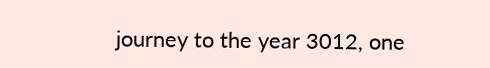journey to the year 3012, one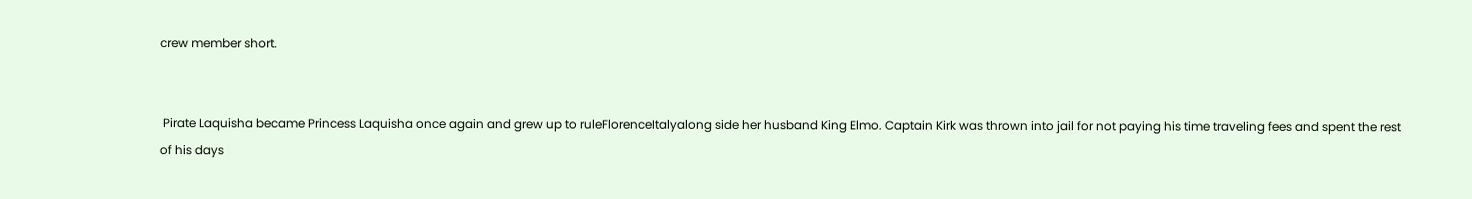crew member short.


 Pirate Laquisha became Princess Laquisha once again and grew up to ruleFlorenceItalyalong side her husband King Elmo. Captain Kirk was thrown into jail for not paying his time traveling fees and spent the rest of his days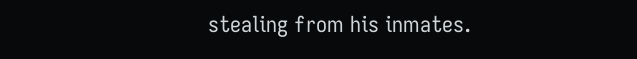stealing from his inmates.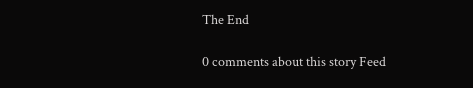The End

0 comments about this story Feed